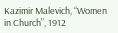Kazimir Malevich, “Women in Church”, 1912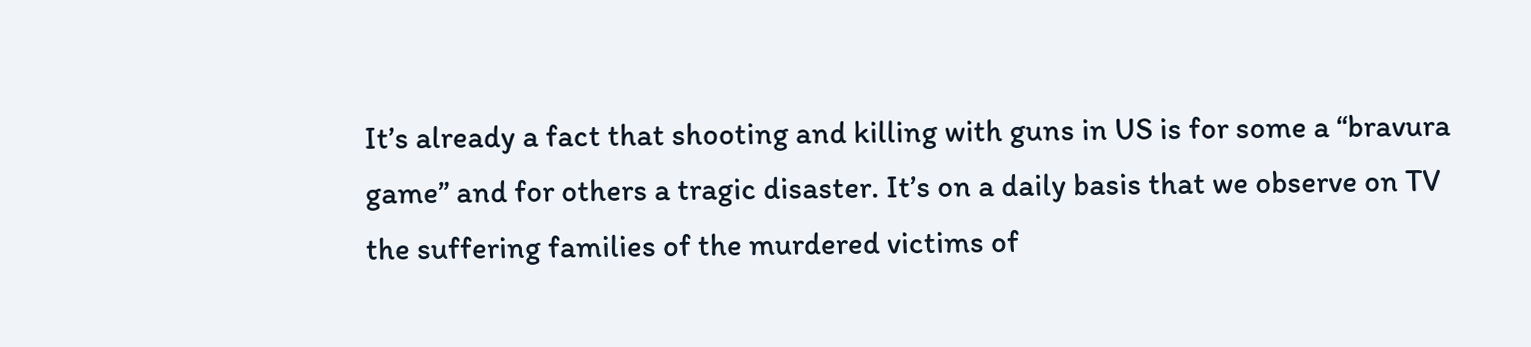It’s already a fact that shooting and killing with guns in US is for some a “bravura game” and for others a tragic disaster. It’s on a daily basis that we observe on TV the suffering families of the murdered victims of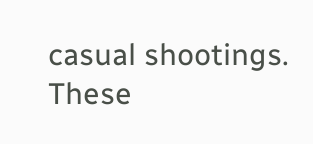casual shootings. These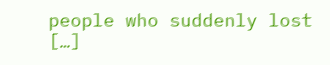people who suddenly lost […]